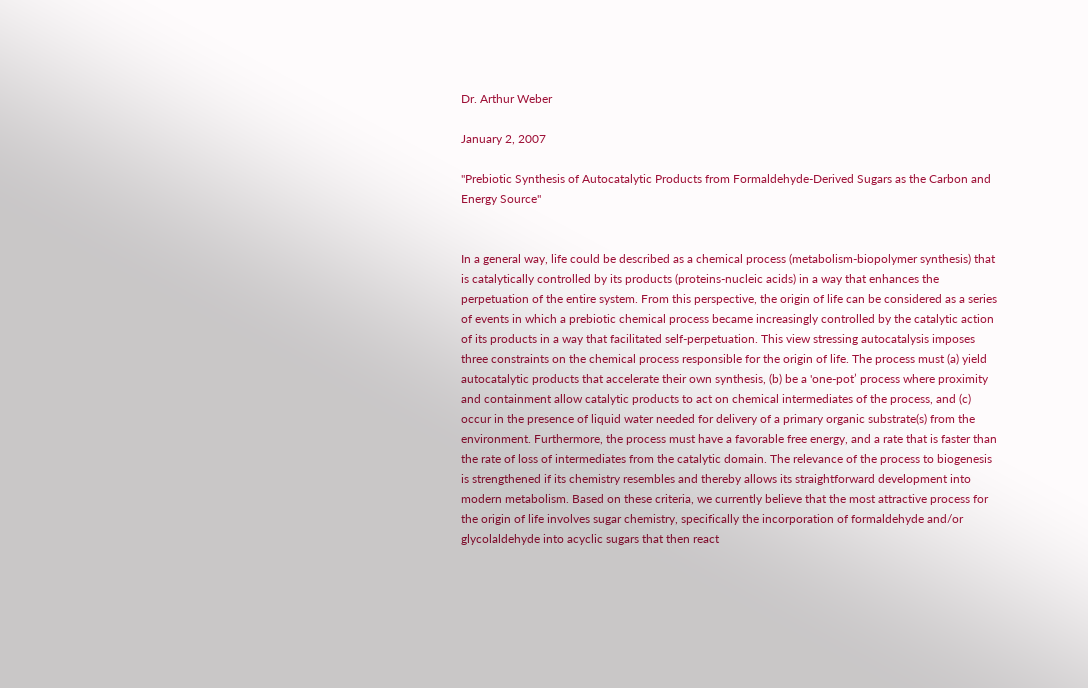Dr. Arthur Weber

January 2, 2007

"Prebiotic Synthesis of Autocatalytic Products from Formaldehyde-Derived Sugars as the Carbon and Energy Source"


In a general way, life could be described as a chemical process (metabolism-biopolymer synthesis) that is catalytically controlled by its products (proteins-nucleic acids) in a way that enhances the perpetuation of the entire system. From this perspective, the origin of life can be considered as a series of events in which a prebiotic chemical process became increasingly controlled by the catalytic action of its products in a way that facilitated self-perpetuation. This view stressing autocatalysis imposes three constraints on the chemical process responsible for the origin of life. The process must (a) yield autocatalytic products that accelerate their own synthesis, (b) be a 'one-pot’ process where proximity and containment allow catalytic products to act on chemical intermediates of the process, and (c) occur in the presence of liquid water needed for delivery of a primary organic substrate(s) from the environment. Furthermore, the process must have a favorable free energy, and a rate that is faster than the rate of loss of intermediates from the catalytic domain. The relevance of the process to biogenesis is strengthened if its chemistry resembles and thereby allows its straightforward development into modern metabolism. Based on these criteria, we currently believe that the most attractive process for the origin of life involves sugar chemistry, specifically the incorporation of formaldehyde and/or glycolaldehyde into acyclic sugars that then react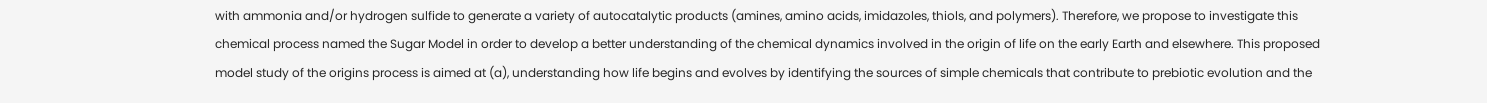with ammonia and/or hydrogen sulfide to generate a variety of autocatalytic products (amines, amino acids, imidazoles, thiols, and polymers). Therefore, we propose to investigate this chemical process named the Sugar Model in order to develop a better understanding of the chemical dynamics involved in the origin of life on the early Earth and elsewhere. This proposed model study of the origins process is aimed at (a), understanding how life begins and evolves by identifying the sources of simple chemicals that contribute to prebiotic evolution and the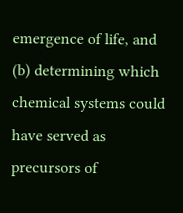emergence of life, and (b) determining which chemical systems could have served as precursors of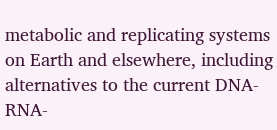metabolic and replicating systems on Earth and elsewhere, including alternatives to the current DNA-RNA-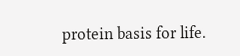protein basis for life.